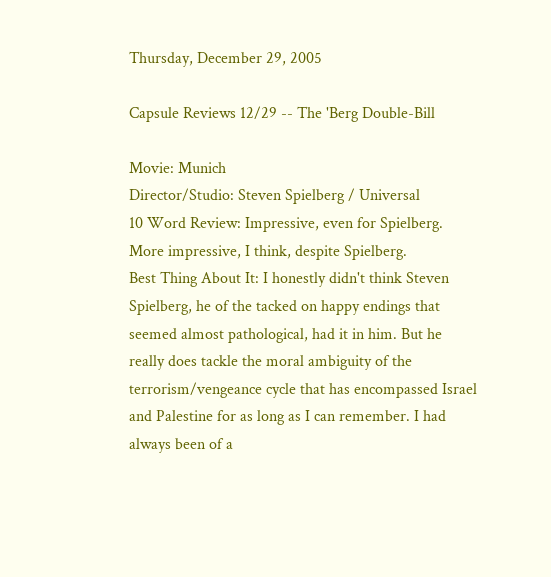Thursday, December 29, 2005

Capsule Reviews 12/29 -- The 'Berg Double-Bill

Movie: Munich
Director/Studio: Steven Spielberg / Universal
10 Word Review: Impressive, even for Spielberg. More impressive, I think, despite Spielberg.
Best Thing About It: I honestly didn't think Steven Spielberg, he of the tacked on happy endings that seemed almost pathological, had it in him. But he really does tackle the moral ambiguity of the terrorism/vengeance cycle that has encompassed Israel and Palestine for as long as I can remember. I had always been of a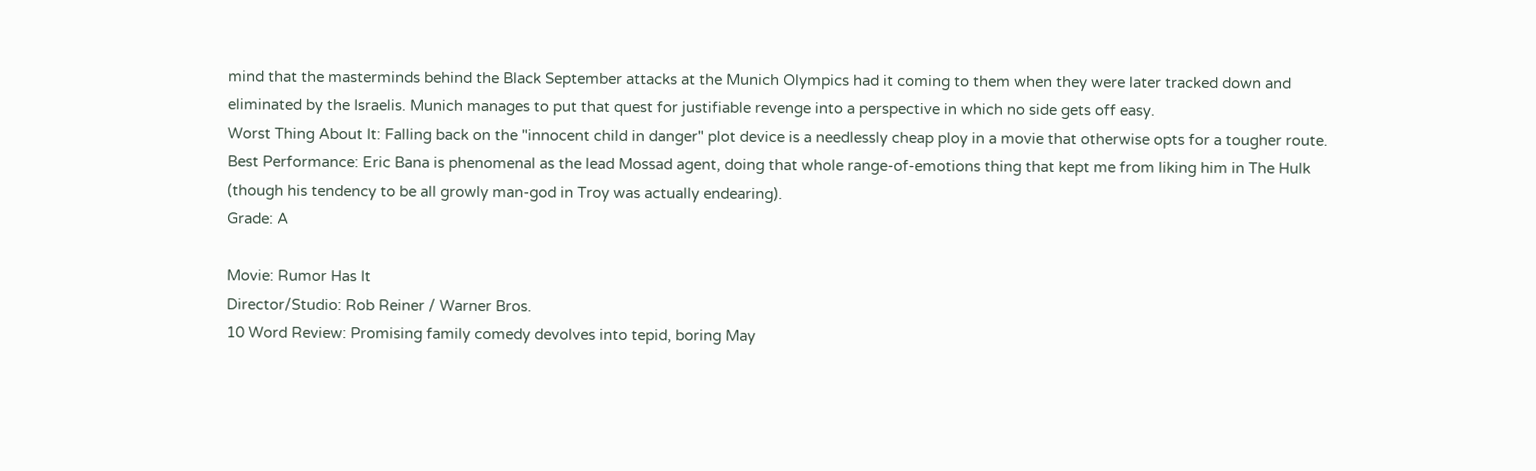mind that the masterminds behind the Black September attacks at the Munich Olympics had it coming to them when they were later tracked down and eliminated by the Israelis. Munich manages to put that quest for justifiable revenge into a perspective in which no side gets off easy.
Worst Thing About It: Falling back on the "innocent child in danger" plot device is a needlessly cheap ploy in a movie that otherwise opts for a tougher route.
Best Performance: Eric Bana is phenomenal as the lead Mossad agent, doing that whole range-of-emotions thing that kept me from liking him in The Hulk (though his tendency to be all growly man-god in Troy was actually endearing).
Grade: A

Movie: Rumor Has It
Director/Studio: Rob Reiner / Warner Bros.
10 Word Review: Promising family comedy devolves into tepid, boring May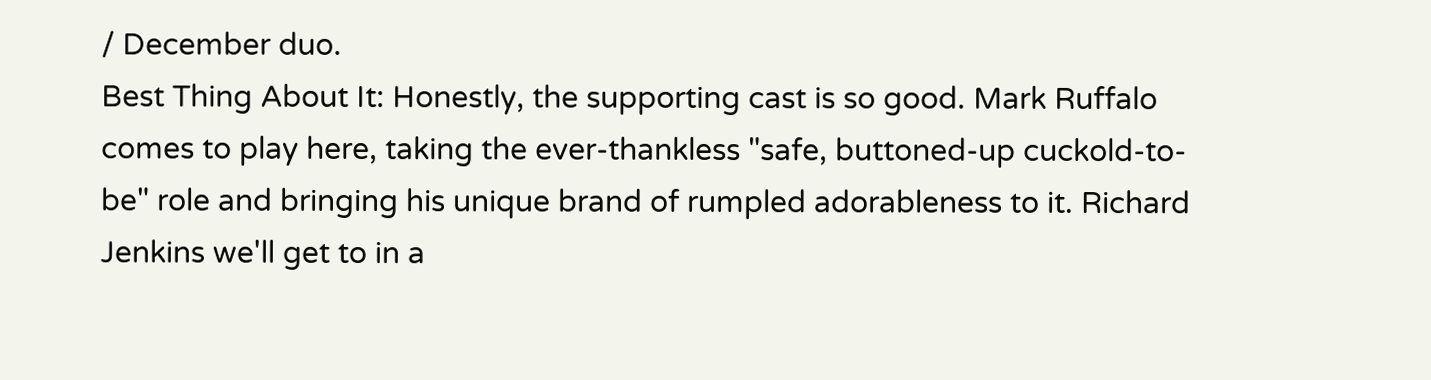/ December duo.
Best Thing About It: Honestly, the supporting cast is so good. Mark Ruffalo comes to play here, taking the ever-thankless "safe, buttoned-up cuckold-to-be" role and bringing his unique brand of rumpled adorableness to it. Richard Jenkins we'll get to in a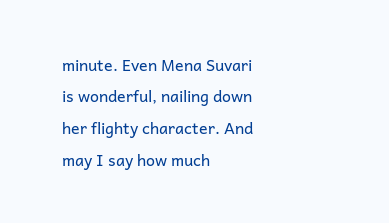minute. Even Mena Suvari is wonderful, nailing down her flighty character. And may I say how much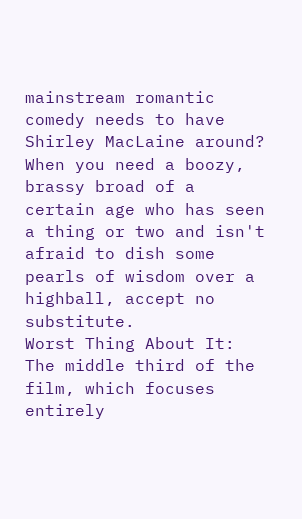mainstream romantic comedy needs to have Shirley MacLaine around? When you need a boozy, brassy broad of a certain age who has seen a thing or two and isn't afraid to dish some pearls of wisdom over a highball, accept no substitute.
Worst Thing About It: The middle third of the film, which focuses entirely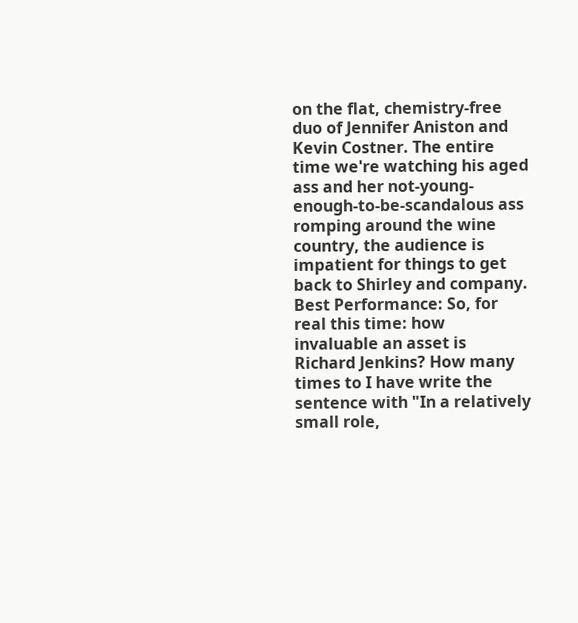on the flat, chemistry-free duo of Jennifer Aniston and Kevin Costner. The entire time we're watching his aged ass and her not-young-enough-to-be-scandalous ass romping around the wine country, the audience is impatient for things to get back to Shirley and company.
Best Performance: So, for real this time: how invaluable an asset is Richard Jenkins? How many times to I have write the sentence with "In a relatively small role,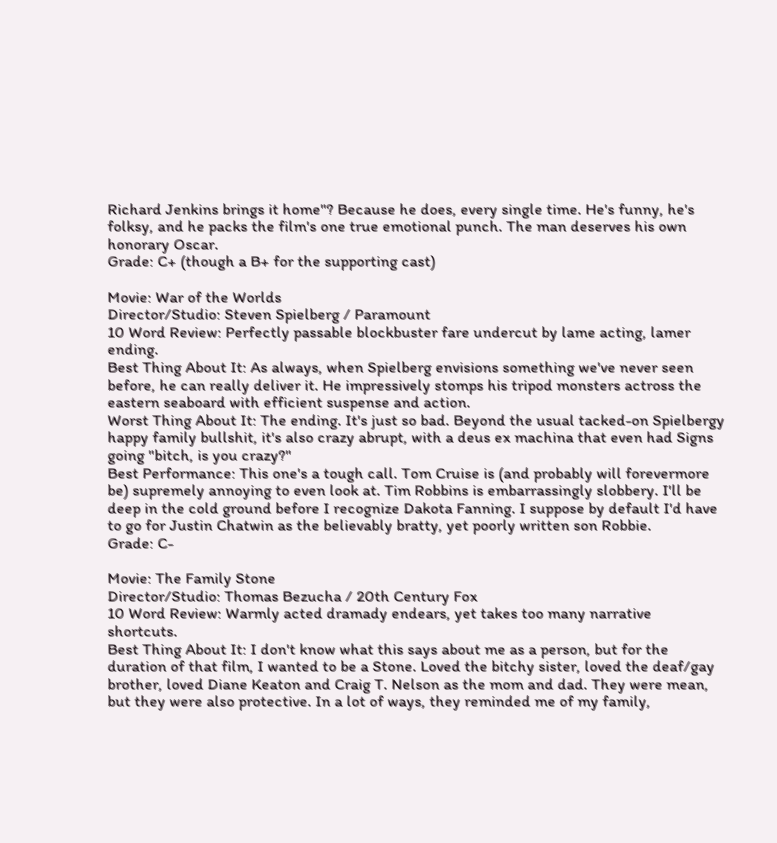Richard Jenkins brings it home"? Because he does, every single time. He's funny, he's folksy, and he packs the film's one true emotional punch. The man deserves his own honorary Oscar.
Grade: C+ (though a B+ for the supporting cast)

Movie: War of the Worlds
Director/Studio: Steven Spielberg / Paramount
10 Word Review: Perfectly passable blockbuster fare undercut by lame acting, lamer ending.
Best Thing About It: As always, when Spielberg envisions something we've never seen before, he can really deliver it. He impressively stomps his tripod monsters actross the eastern seaboard with efficient suspense and action.
Worst Thing About It: The ending. It's just so bad. Beyond the usual tacked-on Spielbergy happy family bullshit, it's also crazy abrupt, with a deus ex machina that even had Signs going "bitch, is you crazy?"
Best Performance: This one's a tough call. Tom Cruise is (and probably will forevermore be) supremely annoying to even look at. Tim Robbins is embarrassingly slobbery. I'll be deep in the cold ground before I recognize Dakota Fanning. I suppose by default I'd have to go for Justin Chatwin as the believably bratty, yet poorly written son Robbie.
Grade: C-

Movie: The Family Stone
Director/Studio: Thomas Bezucha / 20th Century Fox
10 Word Review: Warmly acted dramady endears, yet takes too many narrative shortcuts.
Best Thing About It: I don't know what this says about me as a person, but for the duration of that film, I wanted to be a Stone. Loved the bitchy sister, loved the deaf/gay brother, loved Diane Keaton and Craig T. Nelson as the mom and dad. They were mean, but they were also protective. In a lot of ways, they reminded me of my family,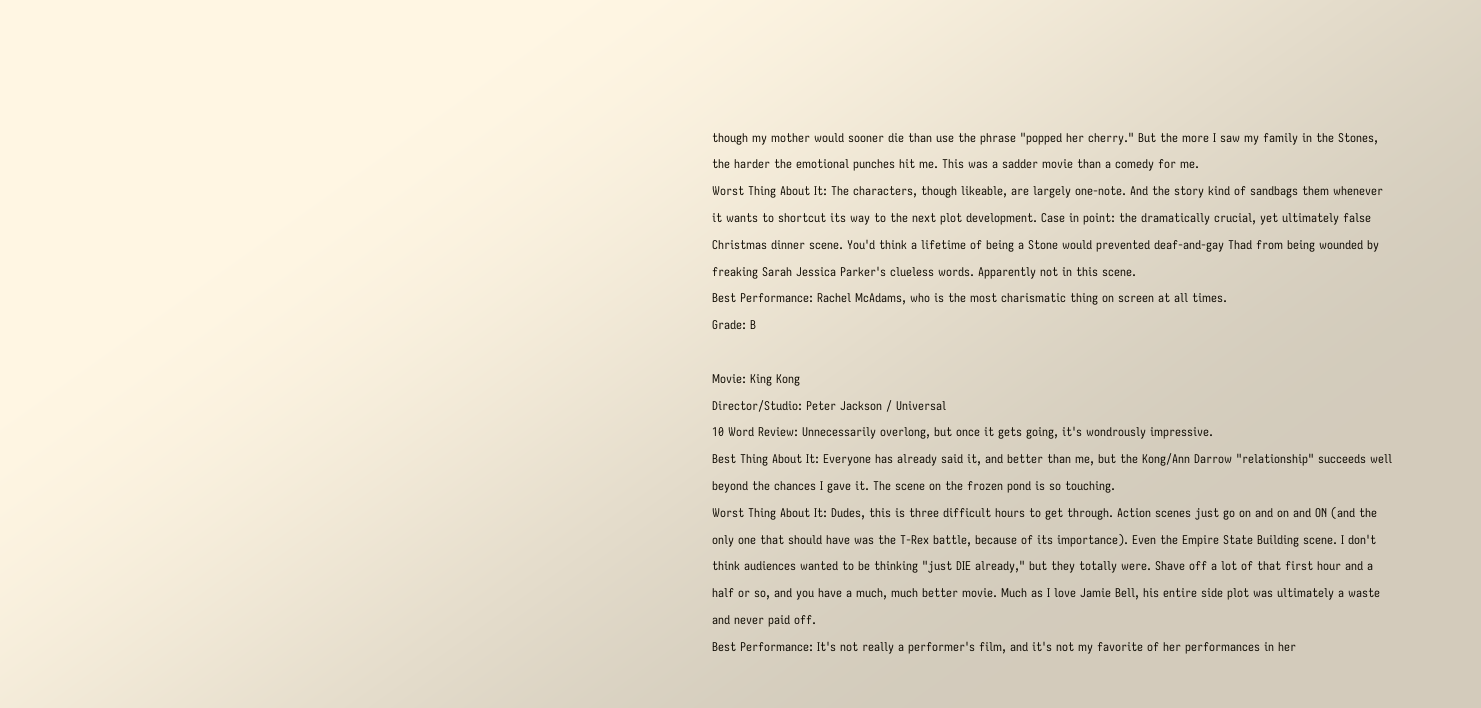though my mother would sooner die than use the phrase "popped her cherry." But the more I saw my family in the Stones, the harder the emotional punches hit me. This was a sadder movie than a comedy for me.
Worst Thing About It: The characters, though likeable, are largely one-note. And the story kind of sandbags them whenever it wants to shortcut its way to the next plot development. Case in point: the dramatically crucial, yet ultimately false Christmas dinner scene. You'd think a lifetime of being a Stone would prevented deaf-and-gay Thad from being wounded by freaking Sarah Jessica Parker's clueless words. Apparently not in this scene.
Best Performance: Rachel McAdams, who is the most charismatic thing on screen at all times.
Grade: B

Movie: King Kong
Director/Studio: Peter Jackson / Universal
10 Word Review: Unnecessarily overlong, but once it gets going, it's wondrously impressive.
Best Thing About It: Everyone has already said it, and better than me, but the Kong/Ann Darrow "relationship" succeeds well beyond the chances I gave it. The scene on the frozen pond is so touching.
Worst Thing About It: Dudes, this is three difficult hours to get through. Action scenes just go on and on and ON (and the only one that should have was the T-Rex battle, because of its importance). Even the Empire State Building scene. I don't think audiences wanted to be thinking "just DIE already," but they totally were. Shave off a lot of that first hour and a half or so, and you have a much, much better movie. Much as I love Jamie Bell, his entire side plot was ultimately a waste and never paid off.
Best Performance: It's not really a performer's film, and it's not my favorite of her performances in her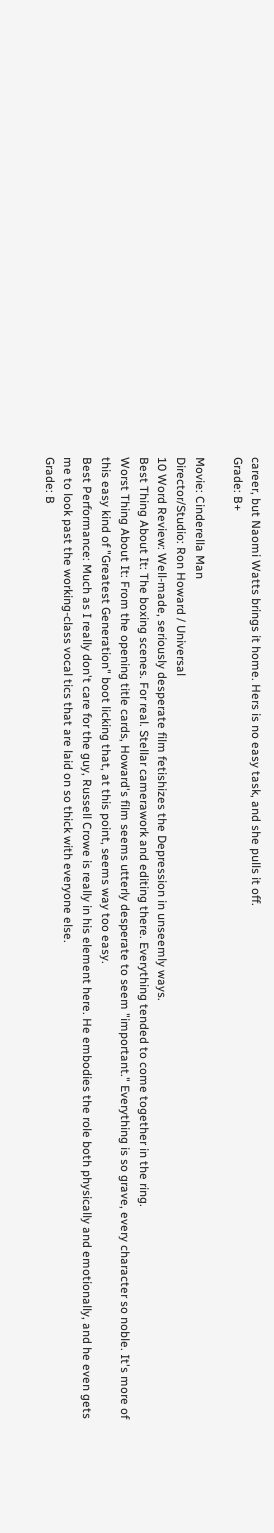career, but Naomi Watts brings it home. Hers is no easy task, and she pulls it off.
Grade: B+

Movie: Cinderella Man
Director/Studio: Ron Howard / Universal
10 Word Review: Well-made, seriously desperate film fetishizes the Depression in unseemly ways.
Best Thing About It: The boxing scenes. For real. Stellar camerawork and editing there. Everything tended to come together in the ring.
Worst Thing About It: From the opening title cards, Howard's film seems utterly desperate to seem "important." Everything is so grave, every character so noble. It's more of this easy kind of "Greatest Generation" boot licking that, at this point, seems way too easy.
Best Performance: Much as I really don't care for the guy, Russell Crowe is really in his element here. He embodies the role both physically and emotionally, and he even gets me to look past the working-class vocal tics that are laid on so thick with everyone else.
Grade: B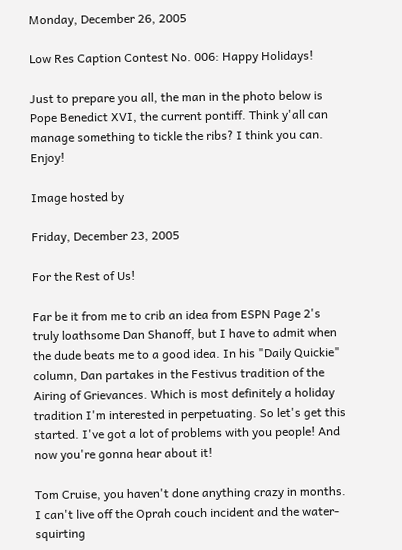Monday, December 26, 2005

Low Res Caption Contest No. 006: Happy Holidays!

Just to prepare you all, the man in the photo below is Pope Benedict XVI, the current pontiff. Think y'all can manage something to tickle the ribs? I think you can. Enjoy!

Image hosted by

Friday, December 23, 2005

For the Rest of Us!

Far be it from me to crib an idea from ESPN Page 2's truly loathsome Dan Shanoff, but I have to admit when the dude beats me to a good idea. In his "Daily Quickie" column, Dan partakes in the Festivus tradition of the Airing of Grievances. Which is most definitely a holiday tradition I'm interested in perpetuating. So let's get this started. I've got a lot of problems with you people! And now you're gonna hear about it!

Tom Cruise, you haven't done anything crazy in months. I can't live off the Oprah couch incident and the water-squirting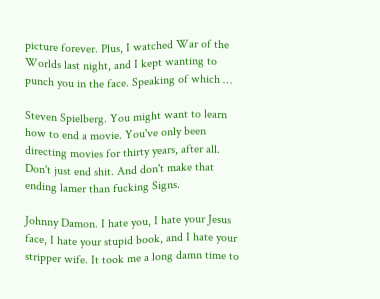picture forever. Plus, I watched War of the Worlds last night, and I kept wanting to punch you in the face. Speaking of which …

Steven Spielberg. You might want to learn how to end a movie. You've only been directing movies for thirty years, after all. Don't just end shit. And don't make that ending lamer than fucking Signs.

Johnny Damon. I hate you, I hate your Jesus face, I hate your stupid book, and I hate your stripper wife. It took me a long damn time to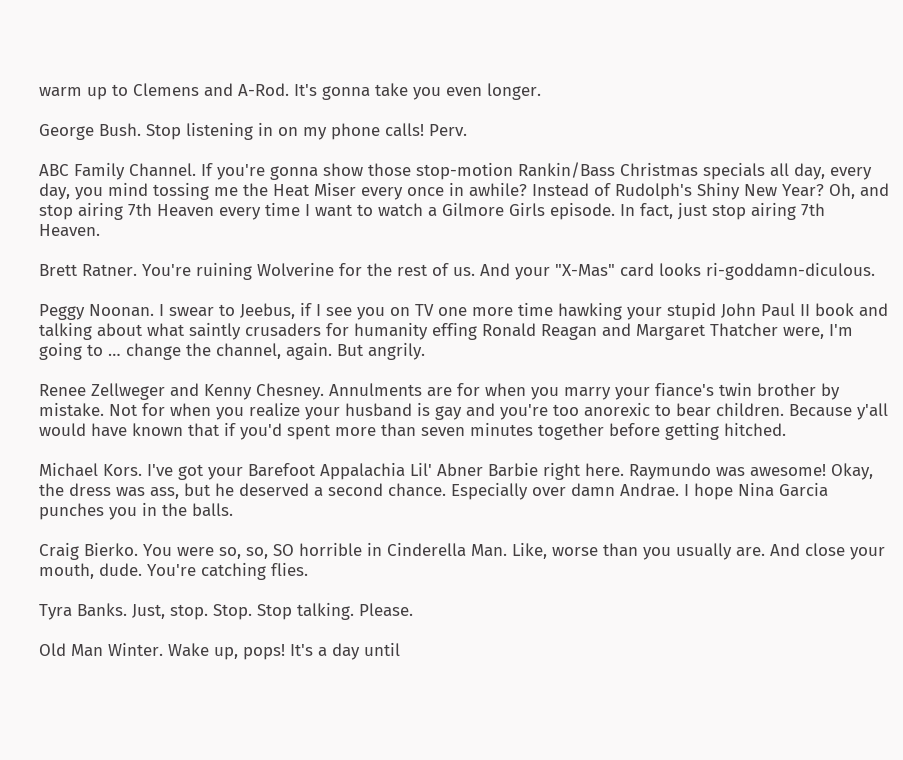warm up to Clemens and A-Rod. It's gonna take you even longer.

George Bush. Stop listening in on my phone calls! Perv.

ABC Family Channel. If you're gonna show those stop-motion Rankin/Bass Christmas specials all day, every day, you mind tossing me the Heat Miser every once in awhile? Instead of Rudolph's Shiny New Year? Oh, and stop airing 7th Heaven every time I want to watch a Gilmore Girls episode. In fact, just stop airing 7th Heaven.

Brett Ratner. You're ruining Wolverine for the rest of us. And your "X-Mas" card looks ri-goddamn-diculous.

Peggy Noonan. I swear to Jeebus, if I see you on TV one more time hawking your stupid John Paul II book and talking about what saintly crusaders for humanity effing Ronald Reagan and Margaret Thatcher were, I'm going to … change the channel, again. But angrily.

Renee Zellweger and Kenny Chesney. Annulments are for when you marry your fiance's twin brother by mistake. Not for when you realize your husband is gay and you're too anorexic to bear children. Because y'all would have known that if you'd spent more than seven minutes together before getting hitched.

Michael Kors. I've got your Barefoot Appalachia Lil' Abner Barbie right here. Raymundo was awesome! Okay, the dress was ass, but he deserved a second chance. Especially over damn Andrae. I hope Nina Garcia punches you in the balls.

Craig Bierko. You were so, so, SO horrible in Cinderella Man. Like, worse than you usually are. And close your mouth, dude. You're catching flies.

Tyra Banks. Just, stop. Stop. Stop talking. Please.

Old Man Winter. Wake up, pops! It's a day until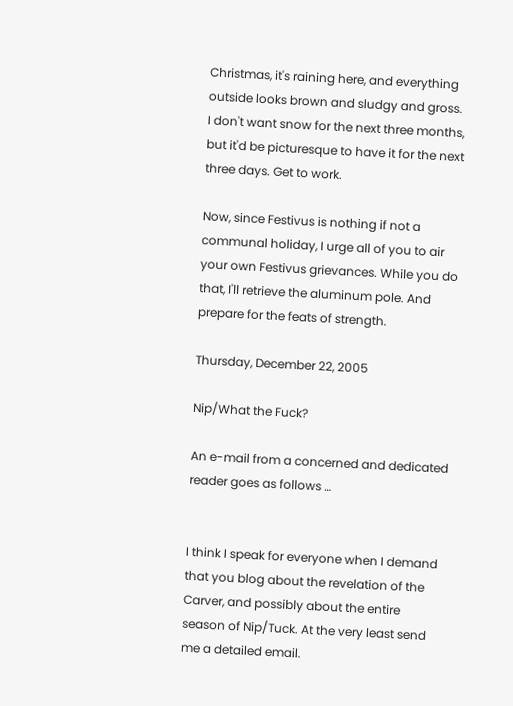Christmas, it's raining here, and everything outside looks brown and sludgy and gross. I don't want snow for the next three months, but it'd be picturesque to have it for the next three days. Get to work.

Now, since Festivus is nothing if not a communal holiday, I urge all of you to air your own Festivus grievances. While you do that, I'll retrieve the aluminum pole. And prepare for the feats of strength.

Thursday, December 22, 2005

Nip/What the Fuck?

An e-mail from a concerned and dedicated reader goes as follows …


I think I speak for everyone when I demand that you blog about the revelation of the Carver, and possibly about the entire season of Nip/Tuck. At the very least send me a detailed email.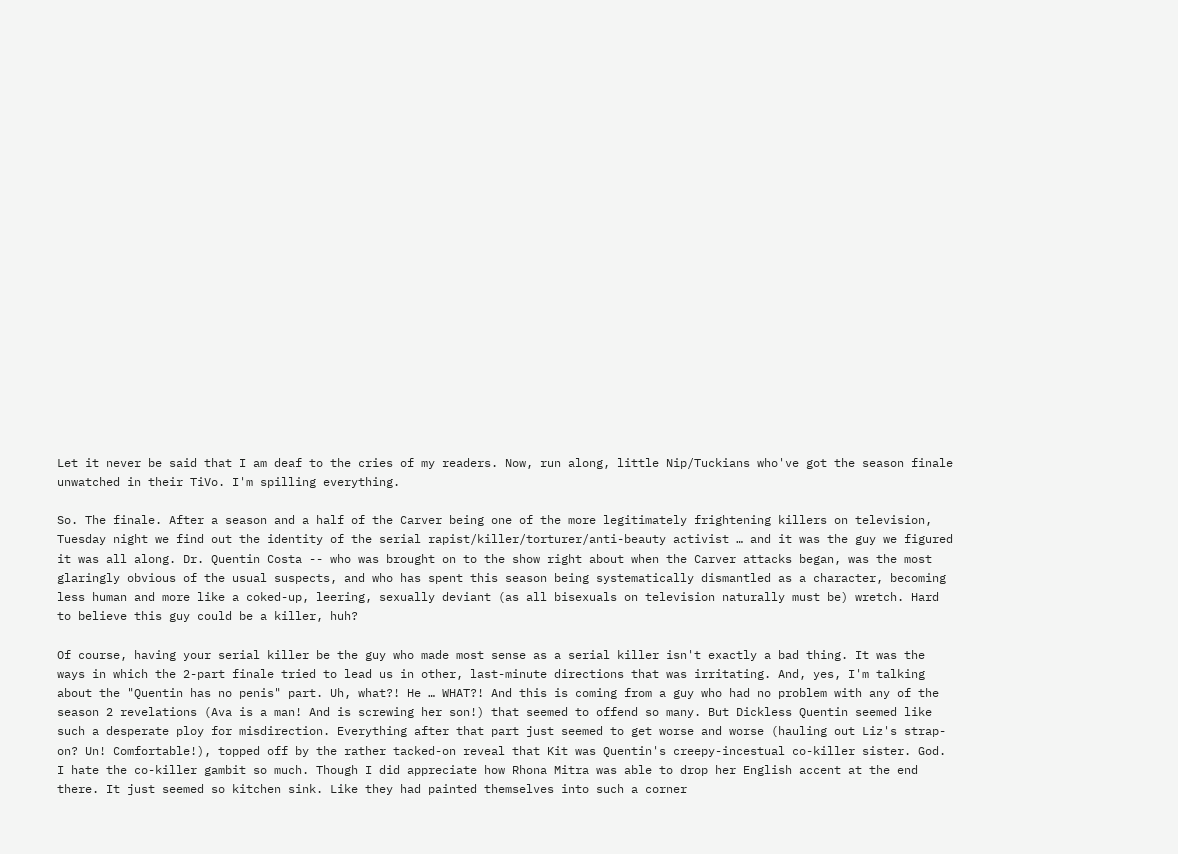Let it never be said that I am deaf to the cries of my readers. Now, run along, little Nip/Tuckians who've got the season finale unwatched in their TiVo. I'm spilling everything.

So. The finale. After a season and a half of the Carver being one of the more legitimately frightening killers on television, Tuesday night we find out the identity of the serial rapist/killer/torturer/anti-beauty activist … and it was the guy we figured it was all along. Dr. Quentin Costa -- who was brought on to the show right about when the Carver attacks began, was the most glaringly obvious of the usual suspects, and who has spent this season being systematically dismantled as a character, becoming less human and more like a coked-up, leering, sexually deviant (as all bisexuals on television naturally must be) wretch. Hard to believe this guy could be a killer, huh?

Of course, having your serial killer be the guy who made most sense as a serial killer isn't exactly a bad thing. It was the ways in which the 2-part finale tried to lead us in other, last-minute directions that was irritating. And, yes, I'm talking about the "Quentin has no penis" part. Uh, what?! He … WHAT?! And this is coming from a guy who had no problem with any of the season 2 revelations (Ava is a man! And is screwing her son!) that seemed to offend so many. But Dickless Quentin seemed like such a desperate ploy for misdirection. Everything after that part just seemed to get worse and worse (hauling out Liz's strap-on? Un! Comfortable!), topped off by the rather tacked-on reveal that Kit was Quentin's creepy-incestual co-killer sister. God. I hate the co-killer gambit so much. Though I did appreciate how Rhona Mitra was able to drop her English accent at the end there. It just seemed so kitchen sink. Like they had painted themselves into such a corner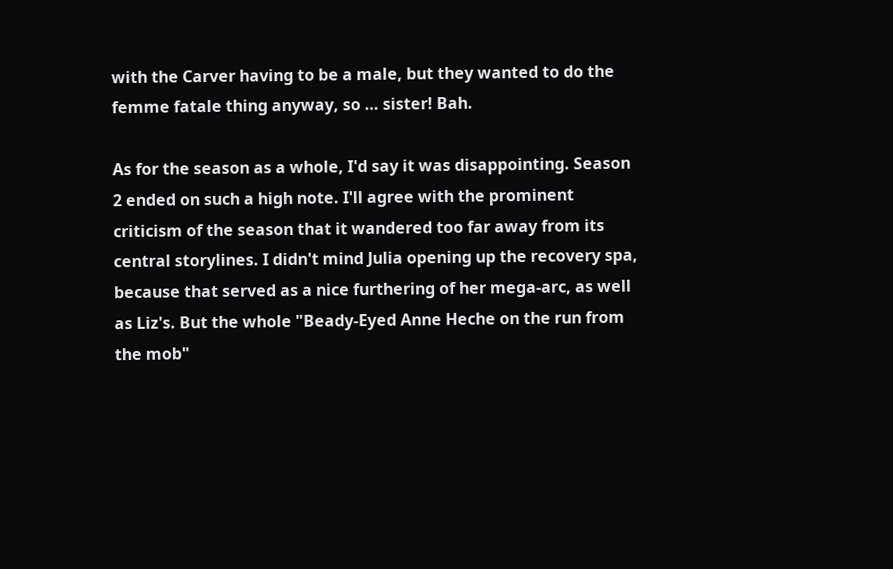with the Carver having to be a male, but they wanted to do the femme fatale thing anyway, so … sister! Bah.

As for the season as a whole, I'd say it was disappointing. Season 2 ended on such a high note. I'll agree with the prominent criticism of the season that it wandered too far away from its central storylines. I didn't mind Julia opening up the recovery spa, because that served as a nice furthering of her mega-arc, as well as Liz's. But the whole "Beady-Eyed Anne Heche on the run from the mob"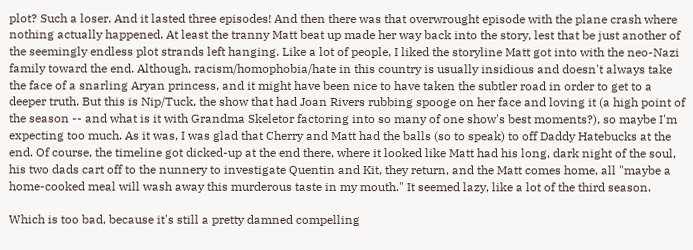plot? Such a loser. And it lasted three episodes! And then there was that overwrought episode with the plane crash where nothing actually happened. At least the tranny Matt beat up made her way back into the story, lest that be just another of the seemingly endless plot strands left hanging. Like a lot of people, I liked the storyline Matt got into with the neo-Nazi family toward the end. Although, racism/homophobia/hate in this country is usually insidious and doesn't always take the face of a snarling Aryan princess, and it might have been nice to have taken the subtler road in order to get to a deeper truth. But this is Nip/Tuck, the show that had Joan Rivers rubbing spooge on her face and loving it (a high point of the season -- and what is it with Grandma Skeletor factoring into so many of one show's best moments?), so maybe I'm expecting too much. As it was, I was glad that Cherry and Matt had the balls (so to speak) to off Daddy Hatebucks at the end. Of course, the timeline got dicked-up at the end there, where it looked like Matt had his long, dark night of the soul, his two dads cart off to the nunnery to investigate Quentin and Kit, they return, and the Matt comes home, all "maybe a home-cooked meal will wash away this murderous taste in my mouth." It seemed lazy, like a lot of the third season.

Which is too bad, because it's still a pretty damned compelling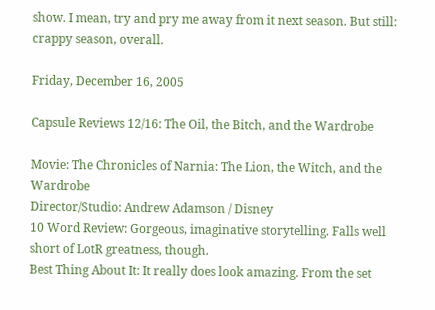show. I mean, try and pry me away from it next season. But still: crappy season, overall.

Friday, December 16, 2005

Capsule Reviews 12/16: The Oil, the Bitch, and the Wardrobe

Movie: The Chronicles of Narnia: The Lion, the Witch, and the Wardrobe
Director/Studio: Andrew Adamson / Disney
10 Word Review: Gorgeous, imaginative storytelling. Falls well short of LotR greatness, though.
Best Thing About It: It really does look amazing. From the set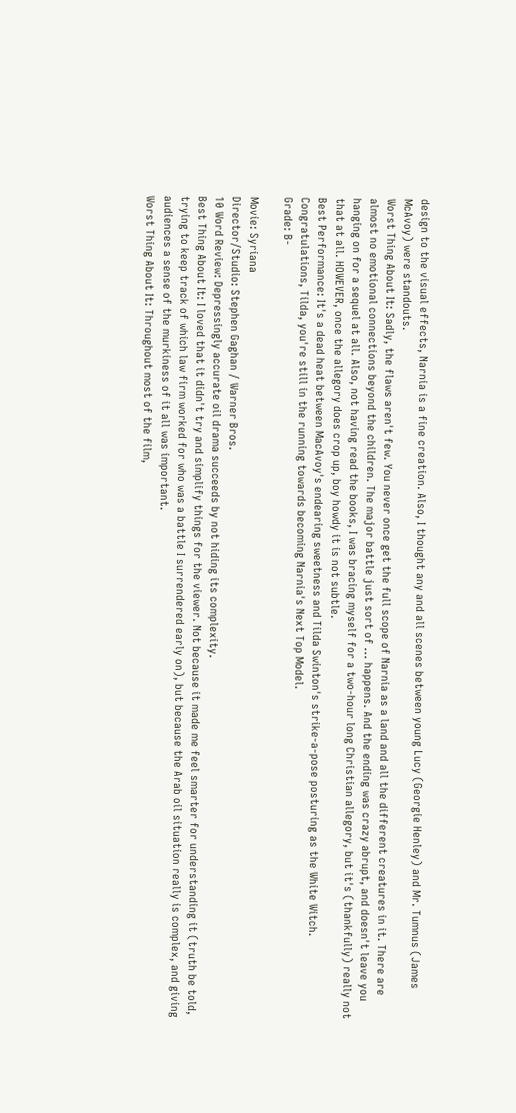design to the visual effects, Narnia is a fine creation. Also, I thought any and all scenes between young Lucy (Georgie Henley) and Mr. Tumnus (James McAvoy) were standouts.
Worst Thing About It: Sadly, the flaws aren't few. You never once get the full scope of Narnia as a land and all the different creatures in it. There are almost no emotional connections beyond the children. The major battle just sort of ... happens. And the ending was crazy abrupt, and doesn't leave you hanging on for a sequel at all. Also, not having read the books, I was bracing myself for a two-hour long Christian allegory, but it's (thankfully) really not that at all. HOWEVER, once the allegory does crop up, boy howdy it is not subtle.
Best Performance: It's a dead heat between MacAvoy's endearing sweetness and Tilda Swinton's strike-a-pose posturing as the White Witch. Congratulations, Tilda, you're still in the running towards becoming Narnia's Next Top Model.
Grade: B-

Movie: Syriana
Director/Studio: Stephen Gaghan / Warner Bros.
10 Word Review: Depressingly accurate oil drama succeeds by not hiding its complexity.
Best Thing About It: I loved that it didn't try and simplify things for the viewer. Not because it made me feel smarter for understanding it (truth be told, trying to keep track of which law firm worked for who was a battle I surrendered early on), but because the Arab oil situation really is complex, and giving audiences a sense of the murkiness of it all was important.
Worst Thing About It: Throughout most of the film,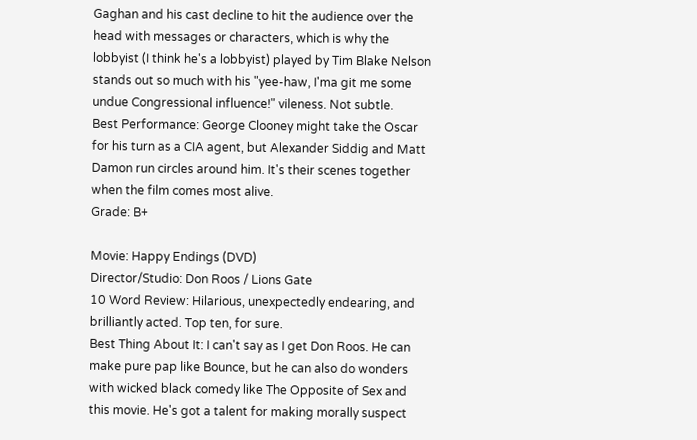Gaghan and his cast decline to hit the audience over the head with messages or characters, which is why the lobbyist (I think he's a lobbyist) played by Tim Blake Nelson stands out so much with his "yee-haw, I'ma git me some undue Congressional influence!" vileness. Not subtle.
Best Performance: George Clooney might take the Oscar for his turn as a CIA agent, but Alexander Siddig and Matt Damon run circles around him. It's their scenes together when the film comes most alive.
Grade: B+

Movie: Happy Endings (DVD)
Director/Studio: Don Roos / Lions Gate
10 Word Review: Hilarious, unexpectedly endearing, and brilliantly acted. Top ten, for sure.
Best Thing About It: I can't say as I get Don Roos. He can make pure pap like Bounce, but he can also do wonders with wicked black comedy like The Opposite of Sex and this movie. He's got a talent for making morally suspect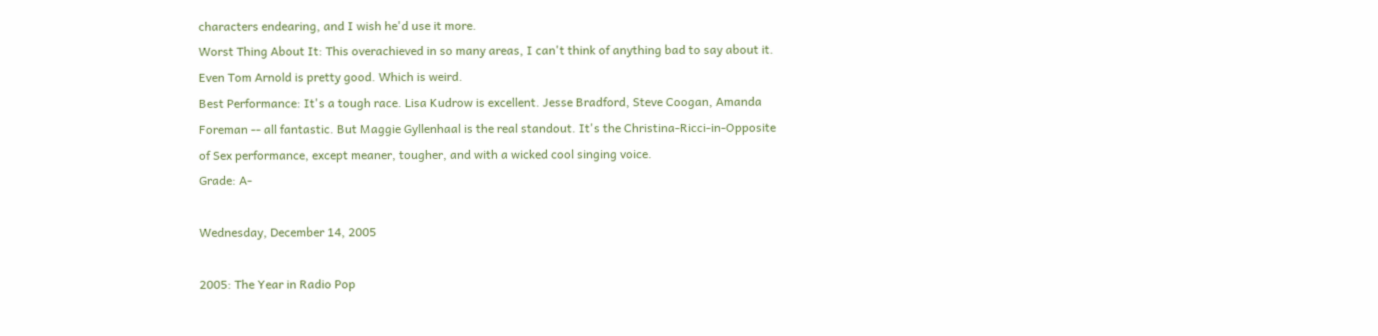characters endearing, and I wish he'd use it more.
Worst Thing About It: This overachieved in so many areas, I can't think of anything bad to say about it. Even Tom Arnold is pretty good. Which is weird.
Best Performance: It's a tough race. Lisa Kudrow is excellent. Jesse Bradford, Steve Coogan, Amanda Foreman -- all fantastic. But Maggie Gyllenhaal is the real standout. It's the Christina-Ricci-in-Opposite of Sex performance, except meaner, tougher, and with a wicked cool singing voice.
Grade: A-

Wednesday, December 14, 2005

2005: The Year in Radio Pop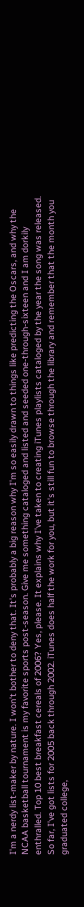I'm a nerdy list-maker by nature. I won't bother to deny that. It's probably a big reason why I'm so easily drawn to things like predicting the Oscars, and why the NCAA basketball tournament is my favorite sports post-season. Give me something cataloged and listed and seeded one-through-sixteen and I am dorkily enthralled. Top 10 best breakfast cereals of 2006? Yes, please. It explains why I've taken to creating iTunes playlists cataloged by the year the song was released. So far, I've got lists for 2005 back through 2002. iTunes does half the work for you, but it's still fun to browse through the library and remember that the month you graduated college,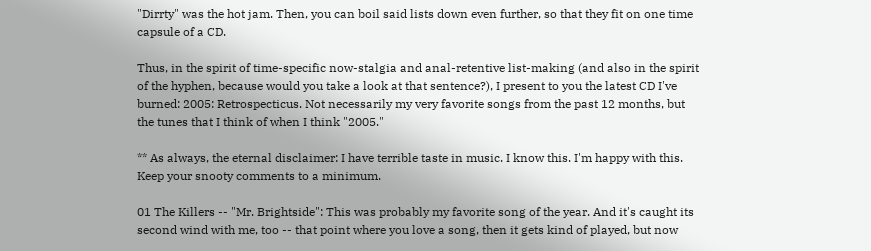"Dirrty" was the hot jam. Then, you can boil said lists down even further, so that they fit on one time capsule of a CD.

Thus, in the spirit of time-specific now-stalgia and anal-retentive list-making (and also in the spirit of the hyphen, because would you take a look at that sentence?), I present to you the latest CD I've burned: 2005: Retrospecticus. Not necessarily my very favorite songs from the past 12 months, but the tunes that I think of when I think "2005."

** As always, the eternal disclaimer: I have terrible taste in music. I know this. I'm happy with this. Keep your snooty comments to a minimum.

01 The Killers -- "Mr. Brightside": This was probably my favorite song of the year. And it's caught its second wind with me, too -- that point where you love a song, then it gets kind of played, but now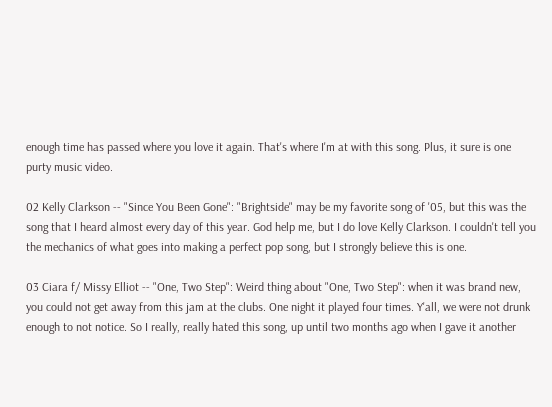enough time has passed where you love it again. That's where I'm at with this song. Plus, it sure is one purty music video.

02 Kelly Clarkson -- "Since You Been Gone": "Brightside" may be my favorite song of '05, but this was the song that I heard almost every day of this year. God help me, but I do love Kelly Clarkson. I couldn't tell you the mechanics of what goes into making a perfect pop song, but I strongly believe this is one.

03 Ciara f/ Missy Elliot -- "One, Two Step": Weird thing about "One, Two Step": when it was brand new, you could not get away from this jam at the clubs. One night it played four times. Y'all, we were not drunk enough to not notice. So I really, really hated this song, up until two months ago when I gave it another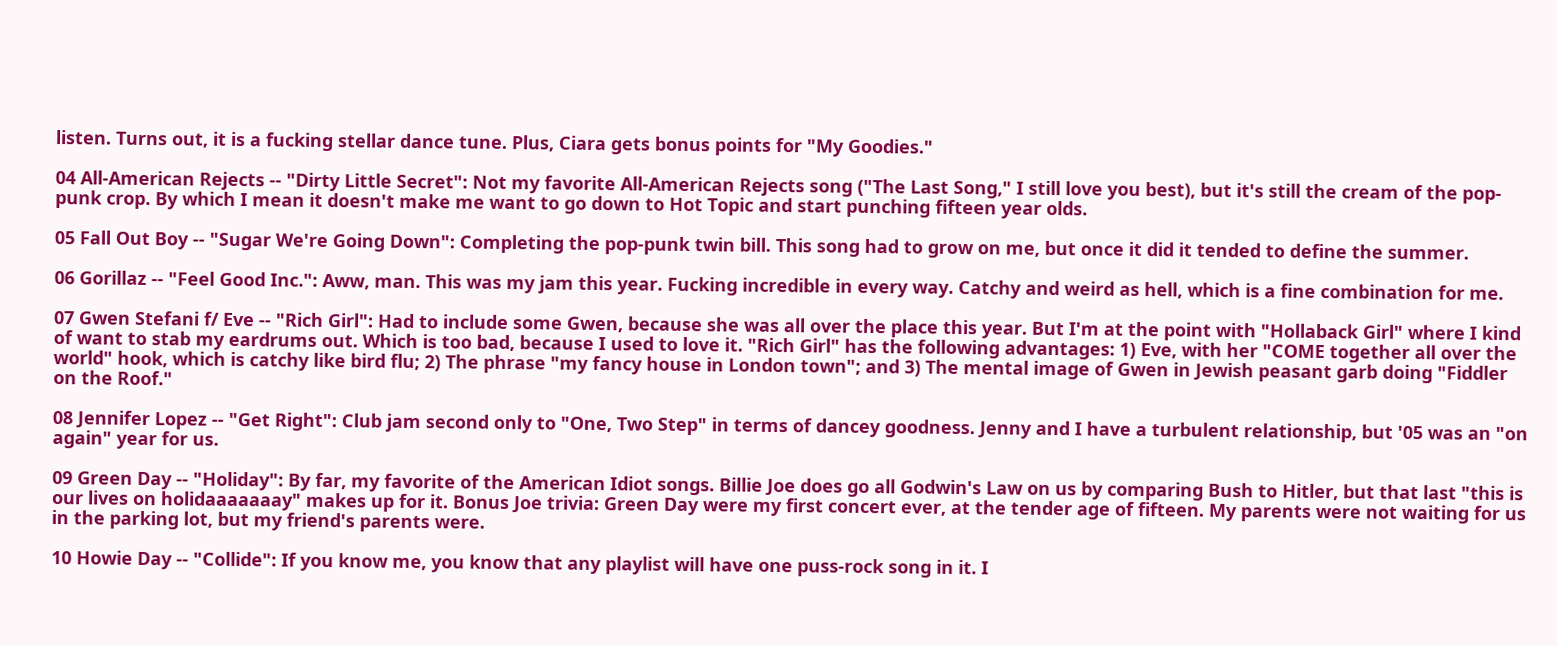listen. Turns out, it is a fucking stellar dance tune. Plus, Ciara gets bonus points for "My Goodies."

04 All-American Rejects -- "Dirty Little Secret": Not my favorite All-American Rejects song ("The Last Song," I still love you best), but it's still the cream of the pop-punk crop. By which I mean it doesn't make me want to go down to Hot Topic and start punching fifteen year olds.

05 Fall Out Boy -- "Sugar We're Going Down": Completing the pop-punk twin bill. This song had to grow on me, but once it did it tended to define the summer.

06 Gorillaz -- "Feel Good Inc.": Aww, man. This was my jam this year. Fucking incredible in every way. Catchy and weird as hell, which is a fine combination for me.

07 Gwen Stefani f/ Eve -- "Rich Girl": Had to include some Gwen, because she was all over the place this year. But I'm at the point with "Hollaback Girl" where I kind of want to stab my eardrums out. Which is too bad, because I used to love it. "Rich Girl" has the following advantages: 1) Eve, with her "COME together all over the world" hook, which is catchy like bird flu; 2) The phrase "my fancy house in London town"; and 3) The mental image of Gwen in Jewish peasant garb doing "Fiddler on the Roof."

08 Jennifer Lopez -- "Get Right": Club jam second only to "One, Two Step" in terms of dancey goodness. Jenny and I have a turbulent relationship, but '05 was an "on again" year for us.

09 Green Day -- "Holiday": By far, my favorite of the American Idiot songs. Billie Joe does go all Godwin's Law on us by comparing Bush to Hitler, but that last "this is our lives on holidaaaaaaay" makes up for it. Bonus Joe trivia: Green Day were my first concert ever, at the tender age of fifteen. My parents were not waiting for us in the parking lot, but my friend's parents were.

10 Howie Day -- "Collide": If you know me, you know that any playlist will have one puss-rock song in it. I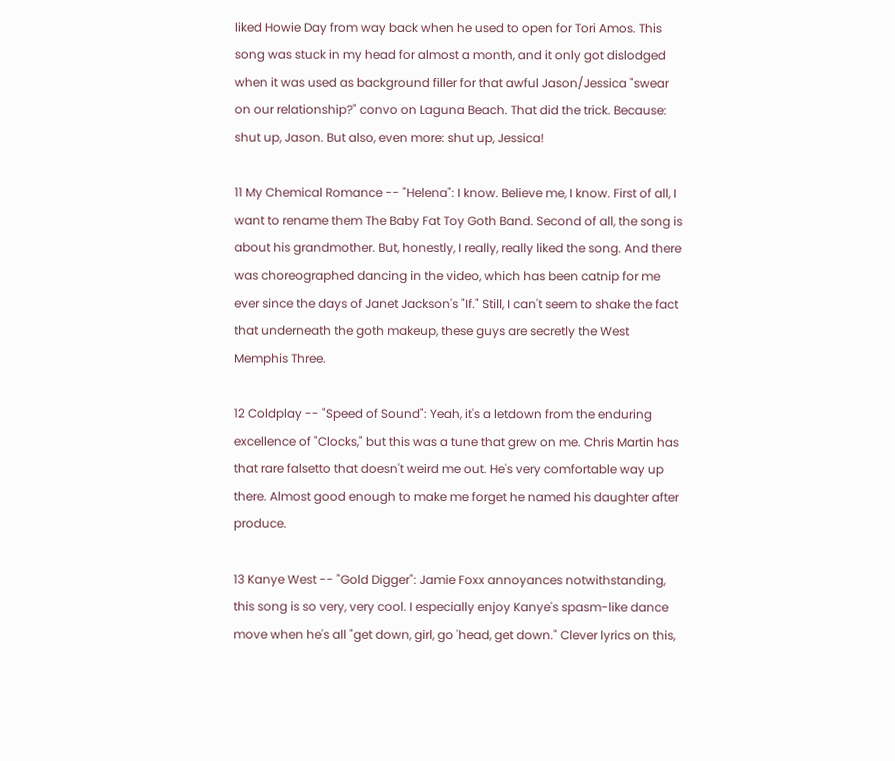liked Howie Day from way back when he used to open for Tori Amos. This song was stuck in my head for almost a month, and it only got dislodged when it was used as background filler for that awful Jason/Jessica "swear on our relationship?" convo on Laguna Beach. That did the trick. Because: shut up, Jason. But also, even more: shut up, Jessica!

11 My Chemical Romance -- "Helena": I know. Believe me, I know. First of all, I want to rename them The Baby Fat Toy Goth Band. Second of all, the song is about his grandmother. But, honestly, I really, really liked the song. And there was choreographed dancing in the video, which has been catnip for me ever since the days of Janet Jackson's "If." Still, I can't seem to shake the fact that underneath the goth makeup, these guys are secretly the West Memphis Three.

12 Coldplay -- "Speed of Sound": Yeah, it's a letdown from the enduring excellence of "Clocks," but this was a tune that grew on me. Chris Martin has that rare falsetto that doesn't weird me out. He's very comfortable way up there. Almost good enough to make me forget he named his daughter after produce.

13 Kanye West -- "Gold Digger": Jamie Foxx annoyances notwithstanding, this song is so very, very cool. I especially enjoy Kanye's spasm-like dance move when he's all "get down, girl, go 'head, get down." Clever lyrics on this,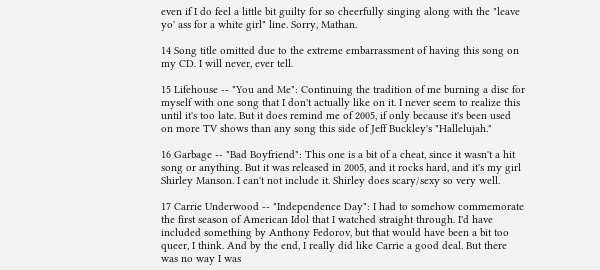even if I do feel a little bit guilty for so cheerfully singing along with the "leave yo' ass for a white girl" line. Sorry, Mathan.

14 Song title omitted due to the extreme embarrassment of having this song on my CD. I will never, ever tell.

15 Lifehouse -- "You and Me": Continuing the tradition of me burning a disc for myself with one song that I don't actually like on it. I never seem to realize this until it's too late. But it does remind me of 2005, if only because it's been used on more TV shows than any song this side of Jeff Buckley's "Hallelujah."

16 Garbage -- "Bad Boyfriend": This one is a bit of a cheat, since it wasn't a hit song or anything. But it was released in 2005, and it rocks hard, and it's my girl Shirley Manson. I can't not include it. Shirley does scary/sexy so very well.

17 Carrie Underwood -- "Independence Day": I had to somehow commemorate the first season of American Idol that I watched straight through. I'd have included something by Anthony Fedorov, but that would have been a bit too queer, I think. And by the end, I really did like Carrie a good deal. But there was no way I was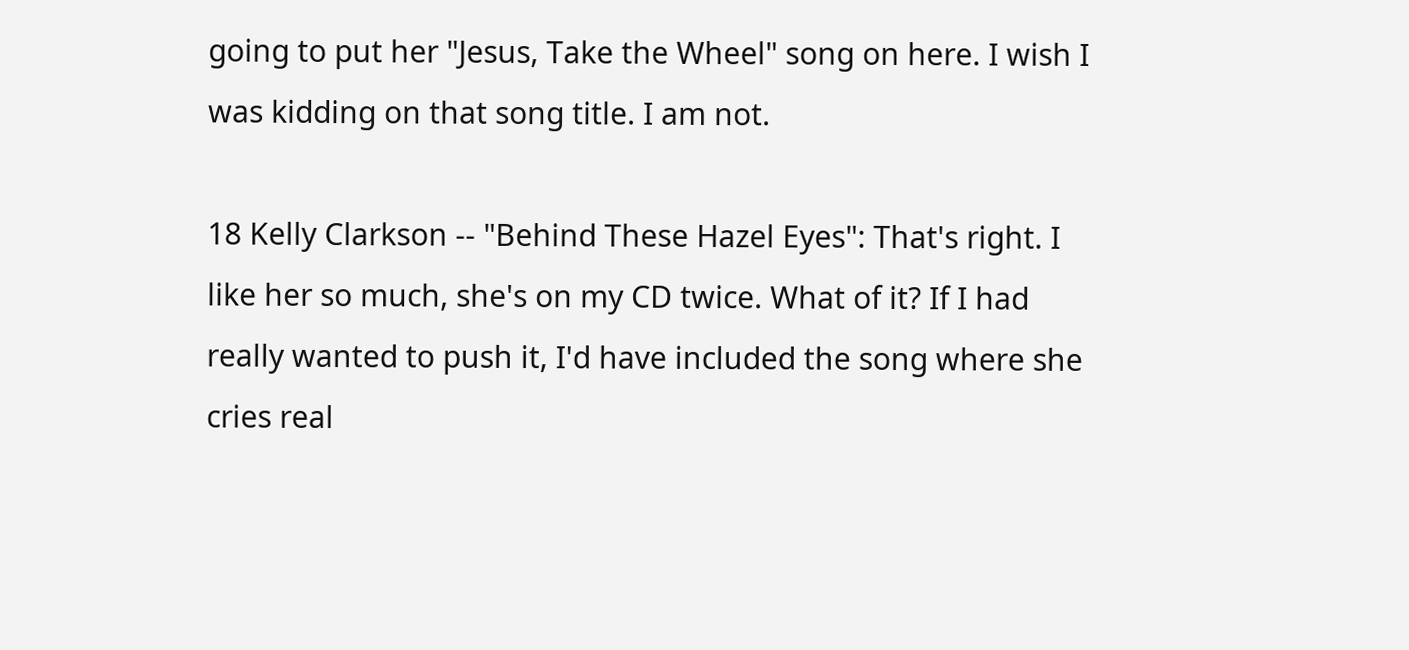going to put her "Jesus, Take the Wheel" song on here. I wish I was kidding on that song title. I am not.

18 Kelly Clarkson -- "Behind These Hazel Eyes": That's right. I like her so much, she's on my CD twice. What of it? If I had really wanted to push it, I'd have included the song where she cries real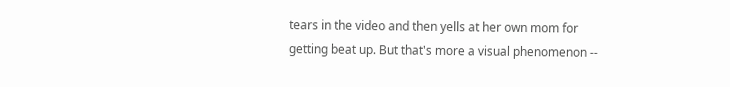tears in the video and then yells at her own mom for getting beat up. But that's more a visual phenomenon --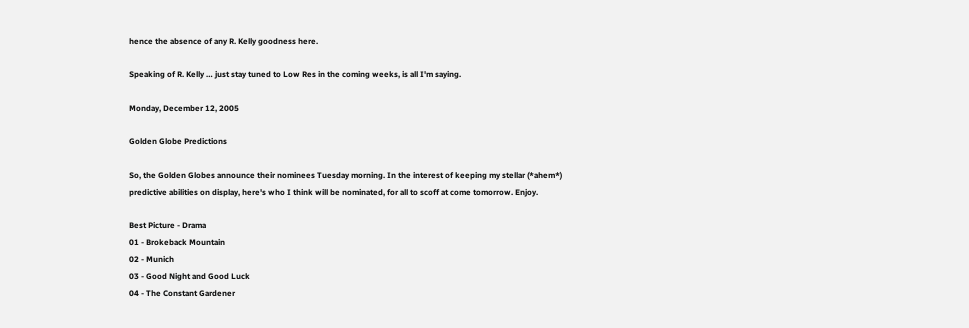hence the absence of any R. Kelly goodness here.

Speaking of R. Kelly … just stay tuned to Low Res in the coming weeks, is all I'm saying.

Monday, December 12, 2005

Golden Globe Predictions

So, the Golden Globes announce their nominees Tuesday morning. In the interest of keeping my stellar (*ahem*) predictive abilities on display, here's who I think will be nominated, for all to scoff at come tomorrow. Enjoy.

Best Picture - Drama
01 - Brokeback Mountain
02 - Munich
03 - Good Night and Good Luck
04 - The Constant Gardener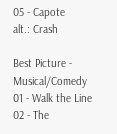05 - Capote
alt.: Crash

Best Picture - Musical/Comedy
01 - Walk the Line
02 - The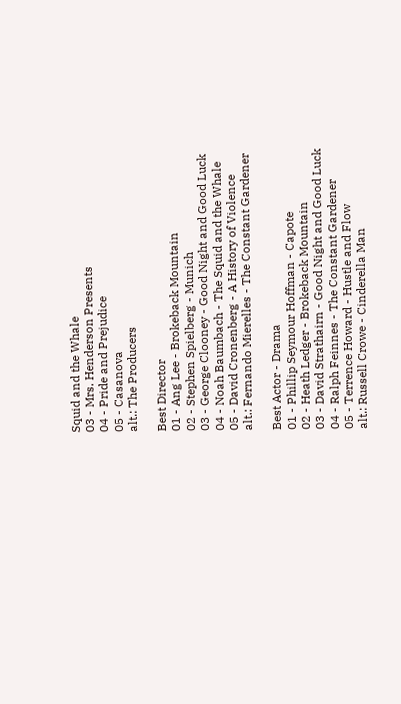Squid and the Whale
03 - Mrs. Henderson Presents
04 - Pride and Prejudice
05 - Casanova
alt.: The Producers

Best Director
01 - Ang Lee - Brokeback Mountain
02 - Stephen Spielberg - Munich
03 - George Clooney - Good Night and Good Luck
04 - Noah Baumbach - The Squid and the Whale
05 - David Cronenberg - A History of Violence
alt.: Fernando Mierelles - The Constant Gardener

Best Actor - Drama
01 - Phillip Seymour Hoffman - Capote
02 - Heath Ledger - Brokeback Mountain
03 - David Strathairn - Good Night and Good Luck
04 - Ralph Feinnes - The Constant Gardener
05 - Terrence Howard - Hustle and Flow
alt.: Russell Crowe - Cinderella Man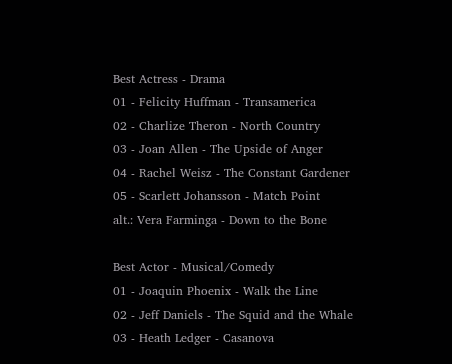Best Actress - Drama
01 - Felicity Huffman - Transamerica
02 - Charlize Theron - North Country
03 - Joan Allen - The Upside of Anger
04 - Rachel Weisz - The Constant Gardener
05 - Scarlett Johansson - Match Point
alt.: Vera Farminga - Down to the Bone

Best Actor - Musical/Comedy
01 - Joaquin Phoenix - Walk the Line
02 - Jeff Daniels - The Squid and the Whale
03 - Heath Ledger - Casanova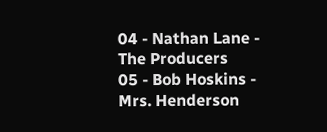04 - Nathan Lane - The Producers
05 - Bob Hoskins - Mrs. Henderson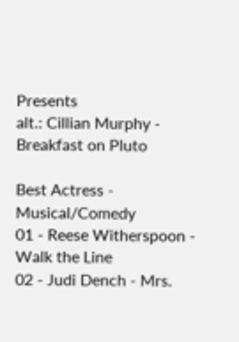Presents
alt.: Cillian Murphy - Breakfast on Pluto

Best Actress - Musical/Comedy
01 - Reese Witherspoon - Walk the Line
02 - Judi Dench - Mrs.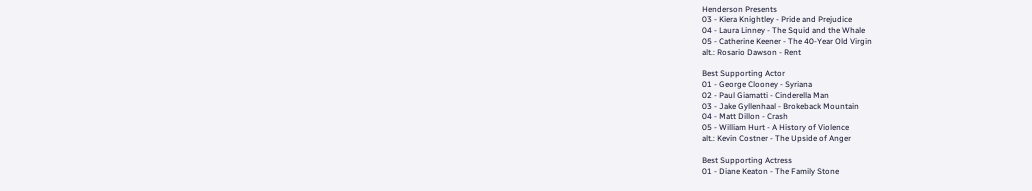Henderson Presents
03 - Kiera Knightley - Pride and Prejudice
04 - Laura Linney - The Squid and the Whale
05 - Catherine Keener - The 40-Year Old Virgin
alt.: Rosario Dawson - Rent

Best Supporting Actor
01 - George Clooney - Syriana
02 - Paul Giamatti - Cinderella Man
03 - Jake Gyllenhaal - Brokeback Mountain
04 - Matt Dillon - Crash
05 - William Hurt - A History of Violence
alt.: Kevin Costner - The Upside of Anger

Best Supporting Actress
01 - Diane Keaton - The Family Stone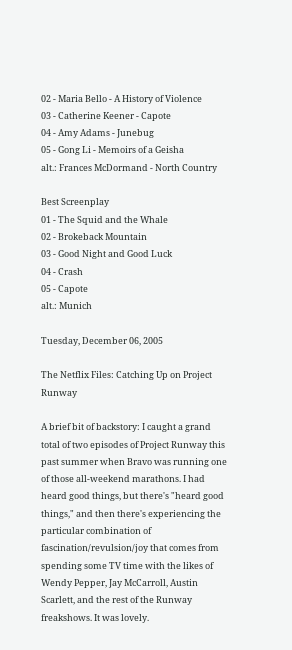02 - Maria Bello - A History of Violence
03 - Catherine Keener - Capote
04 - Amy Adams - Junebug
05 - Gong Li - Memoirs of a Geisha
alt.: Frances McDormand - North Country

Best Screenplay
01 - The Squid and the Whale
02 - Brokeback Mountain
03 - Good Night and Good Luck
04 - Crash
05 - Capote
alt.: Munich

Tuesday, December 06, 2005

The Netflix Files: Catching Up on Project Runway

A brief bit of backstory: I caught a grand total of two episodes of Project Runway this past summer when Bravo was running one of those all-weekend marathons. I had heard good things, but there's "heard good things," and then there's experiencing the particular combination of fascination/revulsion/joy that comes from spending some TV time with the likes of Wendy Pepper, Jay McCarroll, Austin Scarlett, and the rest of the Runway freakshows. It was lovely.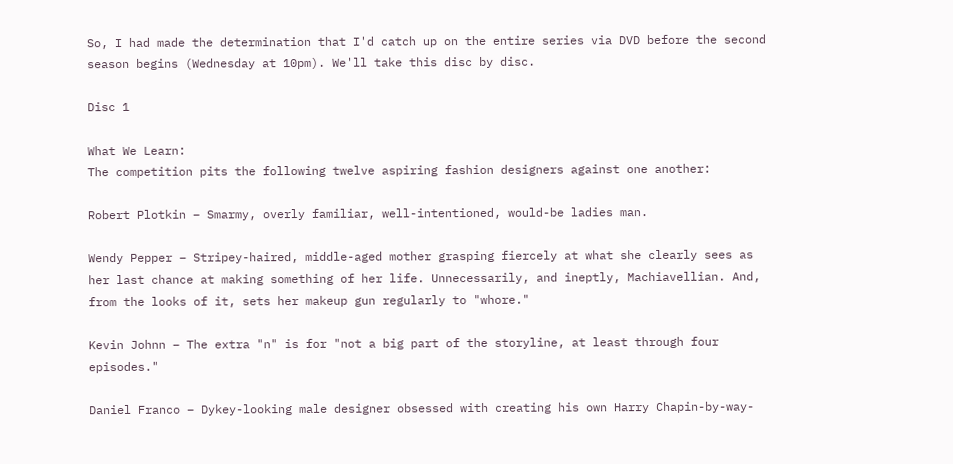So, I had made the determination that I'd catch up on the entire series via DVD before the second season begins (Wednesday at 10pm). We'll take this disc by disc.

Disc 1

What We Learn:
The competition pits the following twelve aspiring fashion designers against one another:

Robert Plotkin – Smarmy, overly familiar, well-intentioned, would-be ladies man.

Wendy Pepper – Stripey-haired, middle-aged mother grasping fiercely at what she clearly sees as her last chance at making something of her life. Unnecessarily, and ineptly, Machiavellian. And, from the looks of it, sets her makeup gun regularly to "whore."

Kevin Johnn – The extra "n" is for "not a big part of the storyline, at least through four episodes."

Daniel Franco – Dykey-looking male designer obsessed with creating his own Harry Chapin-by-way-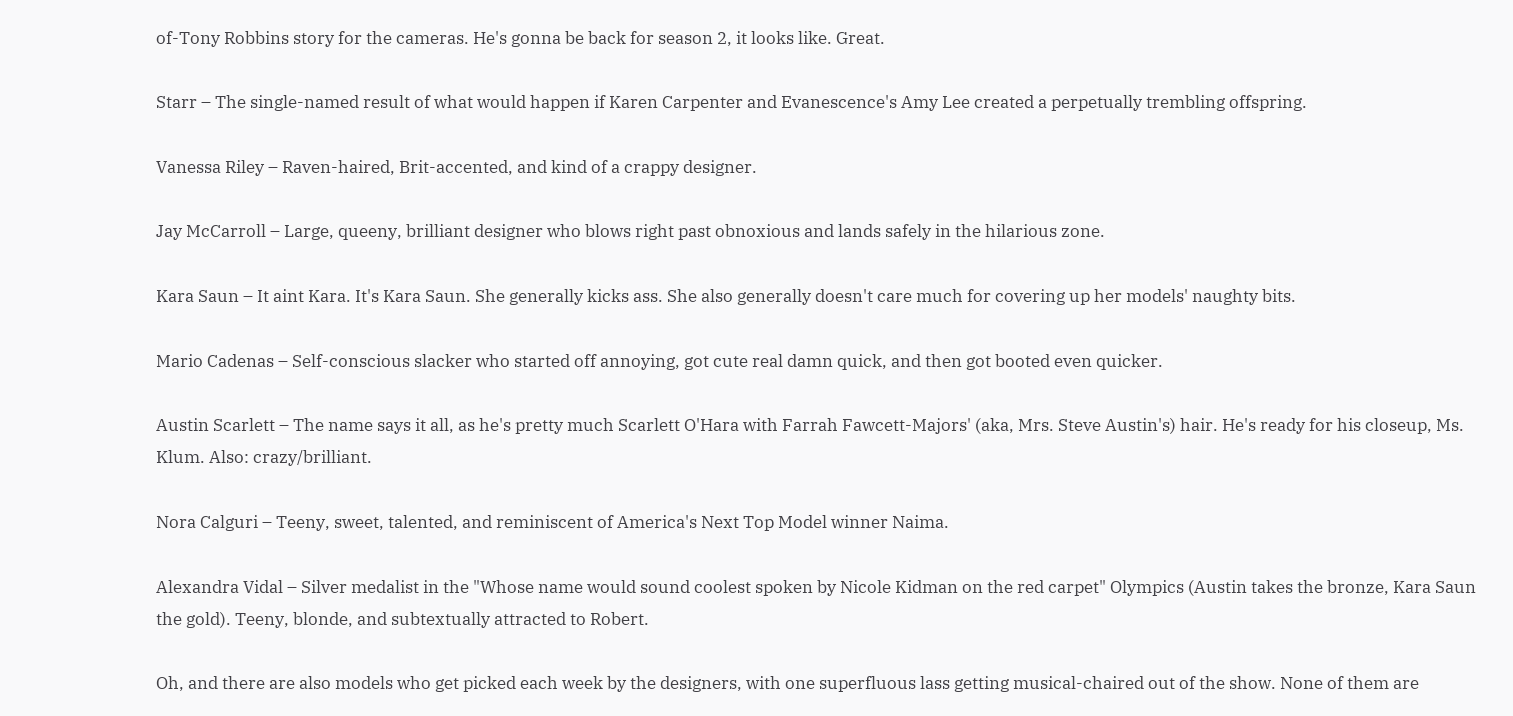of-Tony Robbins story for the cameras. He's gonna be back for season 2, it looks like. Great.

Starr – The single-named result of what would happen if Karen Carpenter and Evanescence's Amy Lee created a perpetually trembling offspring.

Vanessa Riley – Raven-haired, Brit-accented, and kind of a crappy designer.

Jay McCarroll – Large, queeny, brilliant designer who blows right past obnoxious and lands safely in the hilarious zone.

Kara Saun – It aint Kara. It's Kara Saun. She generally kicks ass. She also generally doesn't care much for covering up her models' naughty bits.

Mario Cadenas – Self-conscious slacker who started off annoying, got cute real damn quick, and then got booted even quicker.

Austin Scarlett – The name says it all, as he's pretty much Scarlett O'Hara with Farrah Fawcett-Majors' (aka, Mrs. Steve Austin's) hair. He's ready for his closeup, Ms. Klum. Also: crazy/brilliant.

Nora Calguri – Teeny, sweet, talented, and reminiscent of America's Next Top Model winner Naima.

Alexandra Vidal – Silver medalist in the "Whose name would sound coolest spoken by Nicole Kidman on the red carpet" Olympics (Austin takes the bronze, Kara Saun the gold). Teeny, blonde, and subtextually attracted to Robert.

Oh, and there are also models who get picked each week by the designers, with one superfluous lass getting musical-chaired out of the show. None of them are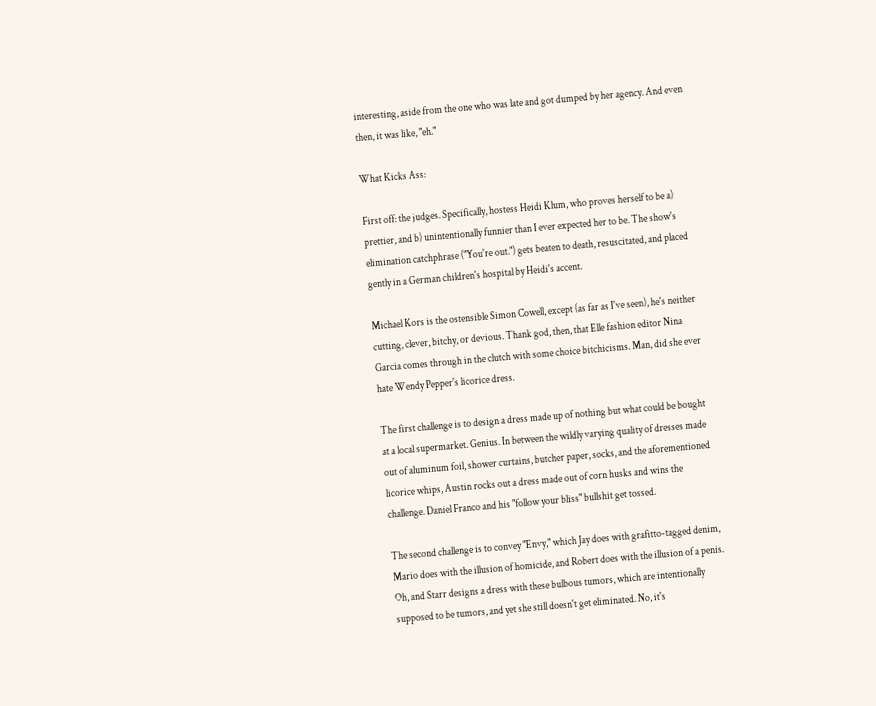interesting, aside from the one who was late and got dumped by her agency. And even then, it was like, "eh."

What Kicks Ass:

First off: the judges. Specifically, hostess Heidi Klum, who proves herself to be a) prettier, and b) unintentionally funnier than I ever expected her to be. The show's elimination catchphrase ("You're out.") gets beaten to death, resuscitated, and placed gently in a German children's hospital by Heidi's accent.

Michael Kors is the ostensible Simon Cowell, except (as far as I've seen), he's neither cutting, clever, bitchy, or devious. Thank god, then, that Elle fashion editor Nina Garcia comes through in the clutch with some choice bitchicisms. Man, did she ever hate Wendy Pepper's licorice dress.

The first challenge is to design a dress made up of nothing but what could be bought at a local supermarket. Genius. In between the wildly varying quality of dresses made out of aluminum foil, shower curtains, butcher paper, socks, and the aforementioned licorice whips, Austin rocks out a dress made out of corn husks and wins the challenge. Daniel Franco and his "follow your bliss" bullshit get tossed.

The second challenge is to convey "Envy," which Jay does with grafitto-tagged denim, Mario does with the illusion of homicide, and Robert does with the illusion of a penis. Oh, and Starr designs a dress with these bulbous tumors, which are intentionally supposed to be tumors, and yet she still doesn't get eliminated. No, it's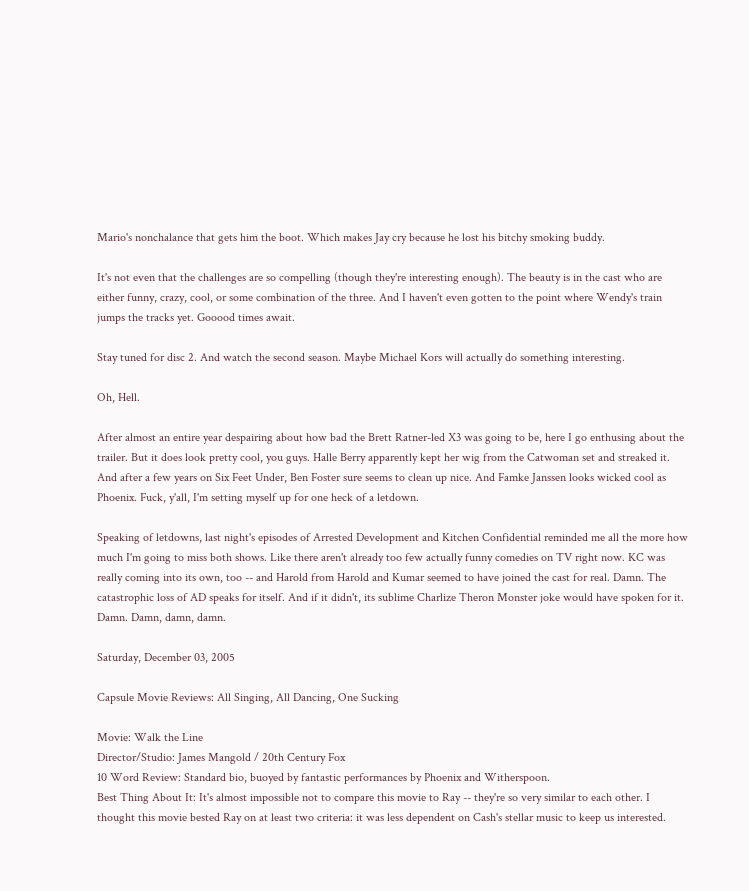Mario's nonchalance that gets him the boot. Which makes Jay cry because he lost his bitchy smoking buddy.

It's not even that the challenges are so compelling (though they're interesting enough). The beauty is in the cast who are either funny, crazy, cool, or some combination of the three. And I haven't even gotten to the point where Wendy's train jumps the tracks yet. Gooood times await.

Stay tuned for disc 2. And watch the second season. Maybe Michael Kors will actually do something interesting.

Oh, Hell.

After almost an entire year despairing about how bad the Brett Ratner-led X3 was going to be, here I go enthusing about the trailer. But it does look pretty cool, you guys. Halle Berry apparently kept her wig from the Catwoman set and streaked it. And after a few years on Six Feet Under, Ben Foster sure seems to clean up nice. And Famke Janssen looks wicked cool as Phoenix. Fuck, y'all, I'm setting myself up for one heck of a letdown.

Speaking of letdowns, last night's episodes of Arrested Development and Kitchen Confidential reminded me all the more how much I'm going to miss both shows. Like there aren't already too few actually funny comedies on TV right now. KC was really coming into its own, too -- and Harold from Harold and Kumar seemed to have joined the cast for real. Damn. The catastrophic loss of AD speaks for itself. And if it didn't, its sublime Charlize Theron Monster joke would have spoken for it. Damn. Damn, damn, damn.

Saturday, December 03, 2005

Capsule Movie Reviews: All Singing, All Dancing, One Sucking

Movie: Walk the Line
Director/Studio: James Mangold / 20th Century Fox
10 Word Review: Standard bio, buoyed by fantastic performances by Phoenix and Witherspoon.
Best Thing About It: It's almost impossible not to compare this movie to Ray -- they're so very similar to each other. I thought this movie bested Ray on at least two criteria: it was less dependent on Cash's stellar music to keep us interested.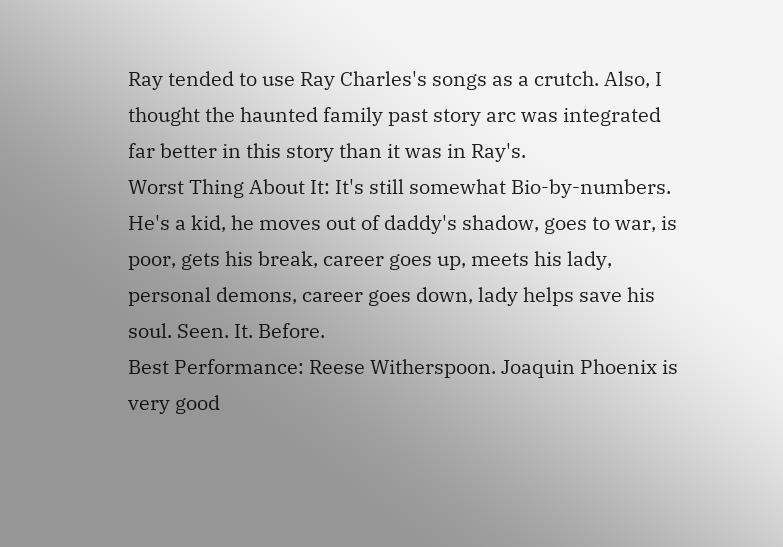Ray tended to use Ray Charles's songs as a crutch. Also, I thought the haunted family past story arc was integrated far better in this story than it was in Ray's.
Worst Thing About It: It's still somewhat Bio-by-numbers. He's a kid, he moves out of daddy's shadow, goes to war, is poor, gets his break, career goes up, meets his lady, personal demons, career goes down, lady helps save his soul. Seen. It. Before.
Best Performance: Reese Witherspoon. Joaquin Phoenix is very good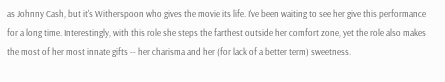as Johnny Cash, but it's Witherspoon who gives the movie its life. I've been waiting to see her give this performance for a long time. Interestingly, with this role she steps the farthest outside her comfort zone, yet the role also makes the most of her most innate gifts -- her charisma and her (for lack of a better term) sweetness.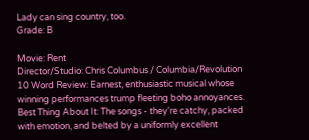Lady can sing country, too.
Grade: B

Movie: Rent
Director/Studio: Chris Columbus / Columbia/Revolution
10 Word Review: Earnest, enthusiastic musical whose winning performances trump fleeting boho annoyances.
Best Thing About It: The songs - they're catchy, packed with emotion, and belted by a uniformly excellent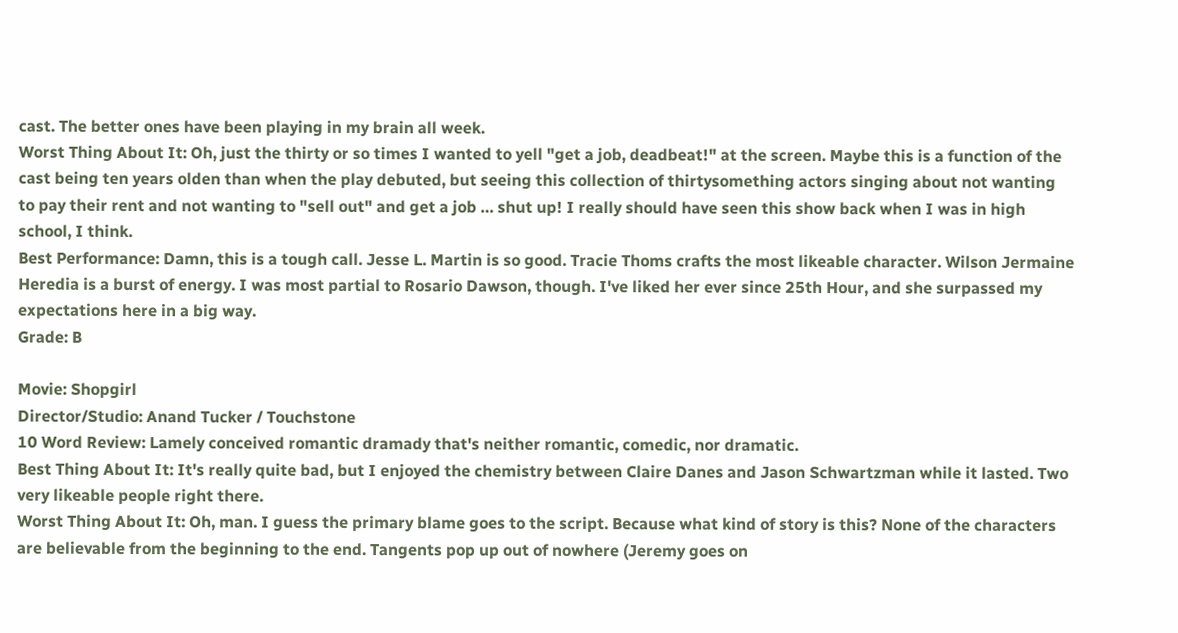cast. The better ones have been playing in my brain all week.
Worst Thing About It: Oh, just the thirty or so times I wanted to yell "get a job, deadbeat!" at the screen. Maybe this is a function of the cast being ten years olden than when the play debuted, but seeing this collection of thirtysomething actors singing about not wanting to pay their rent and not wanting to "sell out" and get a job … shut up! I really should have seen this show back when I was in high school, I think.
Best Performance: Damn, this is a tough call. Jesse L. Martin is so good. Tracie Thoms crafts the most likeable character. Wilson Jermaine Heredia is a burst of energy. I was most partial to Rosario Dawson, though. I've liked her ever since 25th Hour, and she surpassed my expectations here in a big way.
Grade: B

Movie: Shopgirl
Director/Studio: Anand Tucker / Touchstone
10 Word Review: Lamely conceived romantic dramady that's neither romantic, comedic, nor dramatic.
Best Thing About It: It's really quite bad, but I enjoyed the chemistry between Claire Danes and Jason Schwartzman while it lasted. Two very likeable people right there.
Worst Thing About It: Oh, man. I guess the primary blame goes to the script. Because what kind of story is this? None of the characters are believable from the beginning to the end. Tangents pop up out of nowhere (Jeremy goes on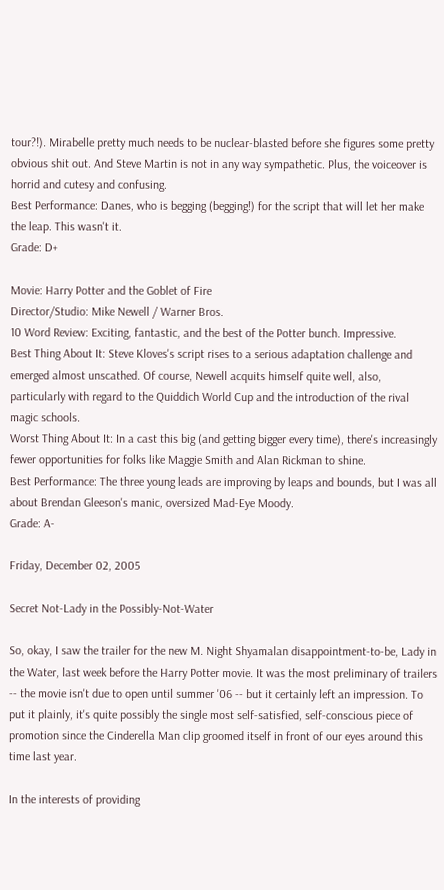tour?!). Mirabelle pretty much needs to be nuclear-blasted before she figures some pretty obvious shit out. And Steve Martin is not in any way sympathetic. Plus, the voiceover is horrid and cutesy and confusing.
Best Performance: Danes, who is begging (begging!) for the script that will let her make the leap. This wasn't it.
Grade: D+

Movie: Harry Potter and the Goblet of Fire
Director/Studio: Mike Newell / Warner Bros.
10 Word Review: Exciting, fantastic, and the best of the Potter bunch. Impressive.
Best Thing About It: Steve Kloves's script rises to a serious adaptation challenge and emerged almost unscathed. Of course, Newell acquits himself quite well, also, particularly with regard to the Quiddich World Cup and the introduction of the rival magic schools.
Worst Thing About It: In a cast this big (and getting bigger every time), there's increasingly fewer opportunities for folks like Maggie Smith and Alan Rickman to shine.
Best Performance: The three young leads are improving by leaps and bounds, but I was all about Brendan Gleeson's manic, oversized Mad-Eye Moody.
Grade: A-

Friday, December 02, 2005

Secret Not-Lady in the Possibly-Not-Water

So, okay, I saw the trailer for the new M. Night Shyamalan disappointment-to-be, Lady in the Water, last week before the Harry Potter movie. It was the most preliminary of trailers -- the movie isn't due to open until summer '06 -- but it certainly left an impression. To put it plainly, it's quite possibly the single most self-satisfied, self-conscious piece of promotion since the Cinderella Man clip groomed itself in front of our eyes around this time last year.

In the interests of providing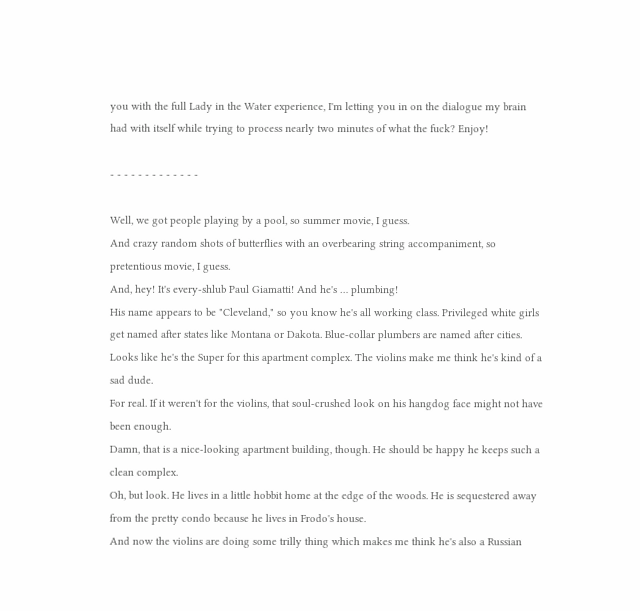you with the full Lady in the Water experience, I'm letting you in on the dialogue my brain had with itself while trying to process nearly two minutes of what the fuck? Enjoy!

- - - - - - - - - - - - -

Well, we got people playing by a pool, so summer movie, I guess.
And crazy random shots of butterflies with an overbearing string accompaniment, so pretentious movie, I guess.
And, hey! It's every-shlub Paul Giamatti! And he's … plumbing!
His name appears to be "Cleveland," so you know he's all working class. Privileged white girls get named after states like Montana or Dakota. Blue-collar plumbers are named after cities.
Looks like he's the Super for this apartment complex. The violins make me think he's kind of a sad dude.
For real. If it weren't for the violins, that soul-crushed look on his hangdog face might not have been enough.
Damn, that is a nice-looking apartment building, though. He should be happy he keeps such a clean complex.
Oh, but look. He lives in a little hobbit home at the edge of the woods. He is sequestered away from the pretty condo because he lives in Frodo's house.
And now the violins are doing some trilly thing which makes me think he's also a Russian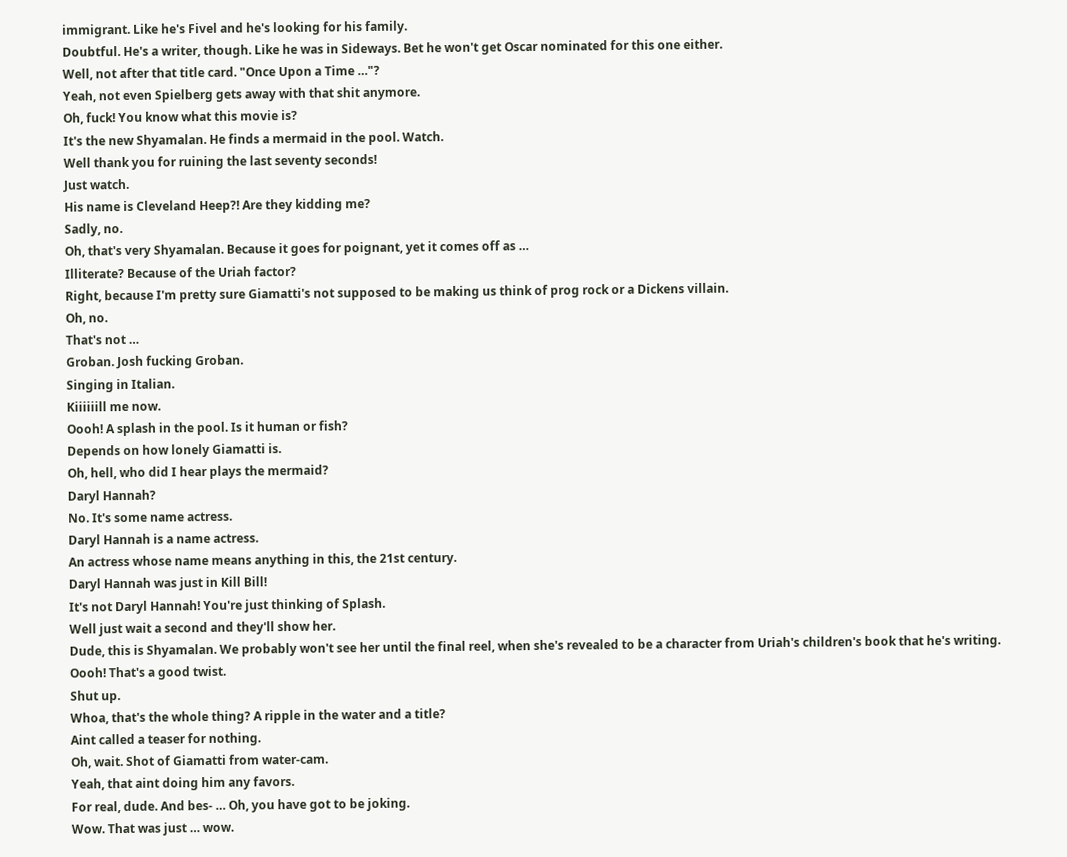immigrant. Like he's Fivel and he's looking for his family.
Doubtful. He's a writer, though. Like he was in Sideways. Bet he won't get Oscar nominated for this one either.
Well, not after that title card. "Once Upon a Time …"?
Yeah, not even Spielberg gets away with that shit anymore.
Oh, fuck! You know what this movie is?
It's the new Shyamalan. He finds a mermaid in the pool. Watch.
Well thank you for ruining the last seventy seconds!
Just watch.
His name is Cleveland Heep?! Are they kidding me?
Sadly, no.
Oh, that's very Shyamalan. Because it goes for poignant, yet it comes off as …
Illiterate? Because of the Uriah factor?
Right, because I'm pretty sure Giamatti's not supposed to be making us think of prog rock or a Dickens villain.
Oh, no.
That's not …
Groban. Josh fucking Groban.
Singing in Italian.
Kiiiiiill me now.
Oooh! A splash in the pool. Is it human or fish?
Depends on how lonely Giamatti is.
Oh, hell, who did I hear plays the mermaid?
Daryl Hannah?
No. It's some name actress.
Daryl Hannah is a name actress.
An actress whose name means anything in this, the 21st century.
Daryl Hannah was just in Kill Bill!
It's not Daryl Hannah! You're just thinking of Splash.
Well just wait a second and they'll show her.
Dude, this is Shyamalan. We probably won't see her until the final reel, when she's revealed to be a character from Uriah's children's book that he's writing.
Oooh! That's a good twist.
Shut up.
Whoa, that's the whole thing? A ripple in the water and a title?
Aint called a teaser for nothing.
Oh, wait. Shot of Giamatti from water-cam.
Yeah, that aint doing him any favors.
For real, dude. And bes- … Oh, you have got to be joking.
Wow. That was just … wow.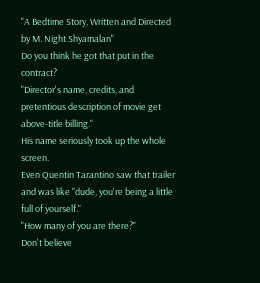"A Bedtime Story, Written and Directed by M. Night Shyamalan"
Do you think he got that put in the contract?
"Director's name, credits, and pretentious description of movie get above-title billing."
His name seriously took up the whole screen.
Even Quentin Tarantino saw that trailer and was like "dude, you're being a little full of yourself."
"How many of you are there?"
Don't believe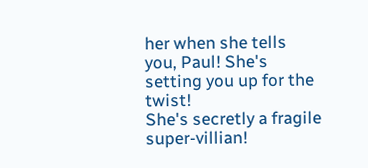her when she tells you, Paul! She's setting you up for the twist!
She's secretly a fragile super-villian!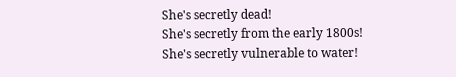She's secretly dead!
She's secretly from the early 1800s!
She's secretly vulnerable to water!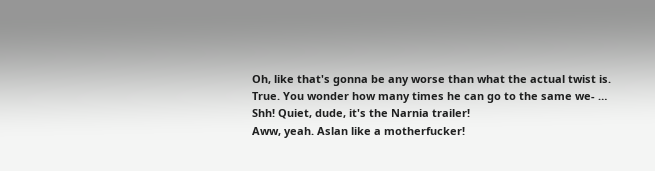Oh, like that's gonna be any worse than what the actual twist is.
True. You wonder how many times he can go to the same we- …
Shh! Quiet, dude, it's the Narnia trailer!
Aww, yeah. Aslan like a motherfucker!